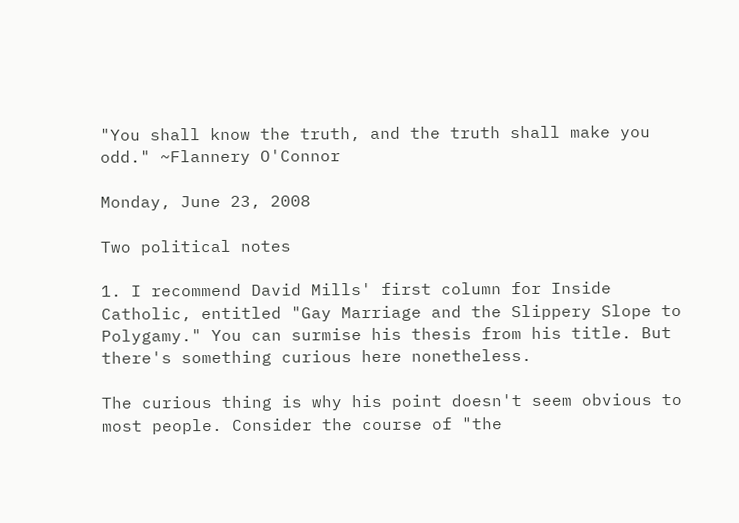"You shall know the truth, and the truth shall make you odd." ~Flannery O'Connor

Monday, June 23, 2008

Two political notes

1. I recommend David Mills' first column for Inside Catholic, entitled "Gay Marriage and the Slippery Slope to Polygamy." You can surmise his thesis from his title. But there's something curious here nonetheless.

The curious thing is why his point doesn't seem obvious to most people. Consider the course of "the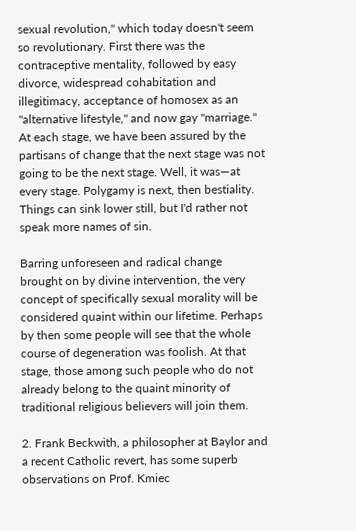sexual revolution," which today doesn't seem so revolutionary. First there was the contraceptive mentality, followed by easy divorce, widespread cohabitation and illegitimacy, acceptance of homosex as an "alternative lifestyle," and now gay "marriage." At each stage, we have been assured by the partisans of change that the next stage was not going to be the next stage. Well, it was—at every stage. Polygamy is next, then bestiality. Things can sink lower still, but I'd rather not speak more names of sin.

Barring unforeseen and radical change brought on by divine intervention, the very concept of specifically sexual morality will be considered quaint within our lifetime. Perhaps by then some people will see that the whole course of degeneration was foolish. At that stage, those among such people who do not already belong to the quaint minority of traditional religious believers will join them.

2. Frank Beckwith, a philosopher at Baylor and a recent Catholic revert, has some superb observations on Prof. Kmiec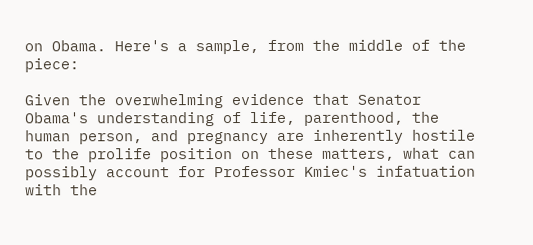on Obama. Here's a sample, from the middle of the piece:

Given the overwhelming evidence that Senator Obama's understanding of life, parenthood, the human person, and pregnancy are inherently hostile to the prolife position on these matters, what can possibly account for Professor Kmiec's infatuation with the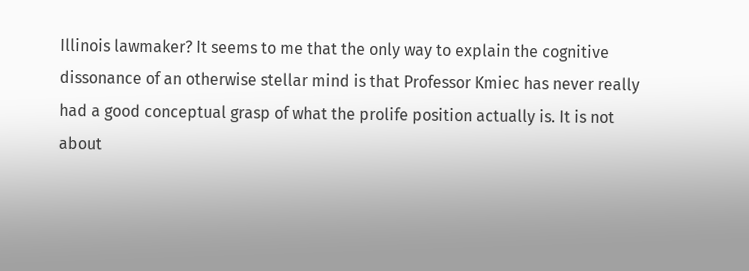Illinois lawmaker? It seems to me that the only way to explain the cognitive dissonance of an otherwise stellar mind is that Professor Kmiec has never really had a good conceptual grasp of what the prolife position actually is. It is not about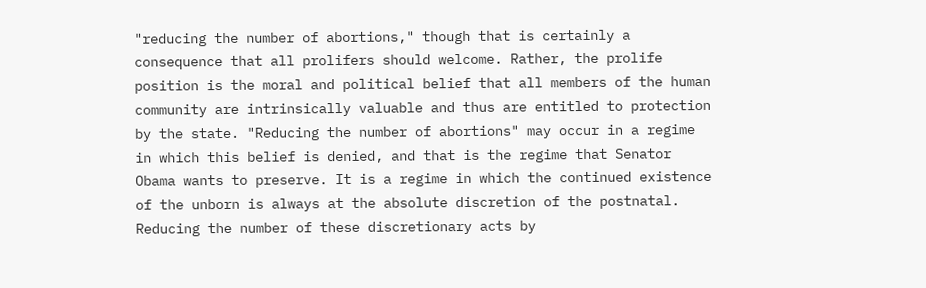"reducing the number of abortions," though that is certainly a consequence that all prolifers should welcome. Rather, the prolife position is the moral and political belief that all members of the human community are intrinsically valuable and thus are entitled to protection by the state. "Reducing the number of abortions" may occur in a regime in which this belief is denied, and that is the regime that Senator Obama wants to preserve. It is a regime in which the continued existence of the unborn is always at the absolute discretion of the postnatal. Reducing the number of these discretionary acts by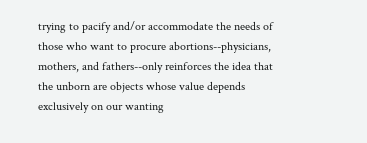trying to pacify and/or accommodate the needs of those who want to procure abortions--physicians, mothers, and fathers--only reinforces the idea that the unborn are objects whose value depends exclusively on our wanting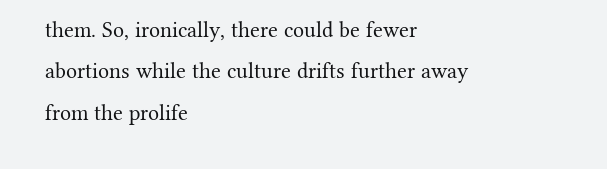them. So, ironically, there could be fewer abortions while the culture drifts further away from the prolife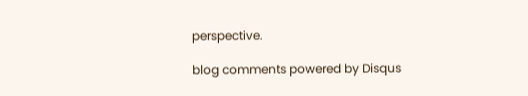perspective.

blog comments powered by Disqus